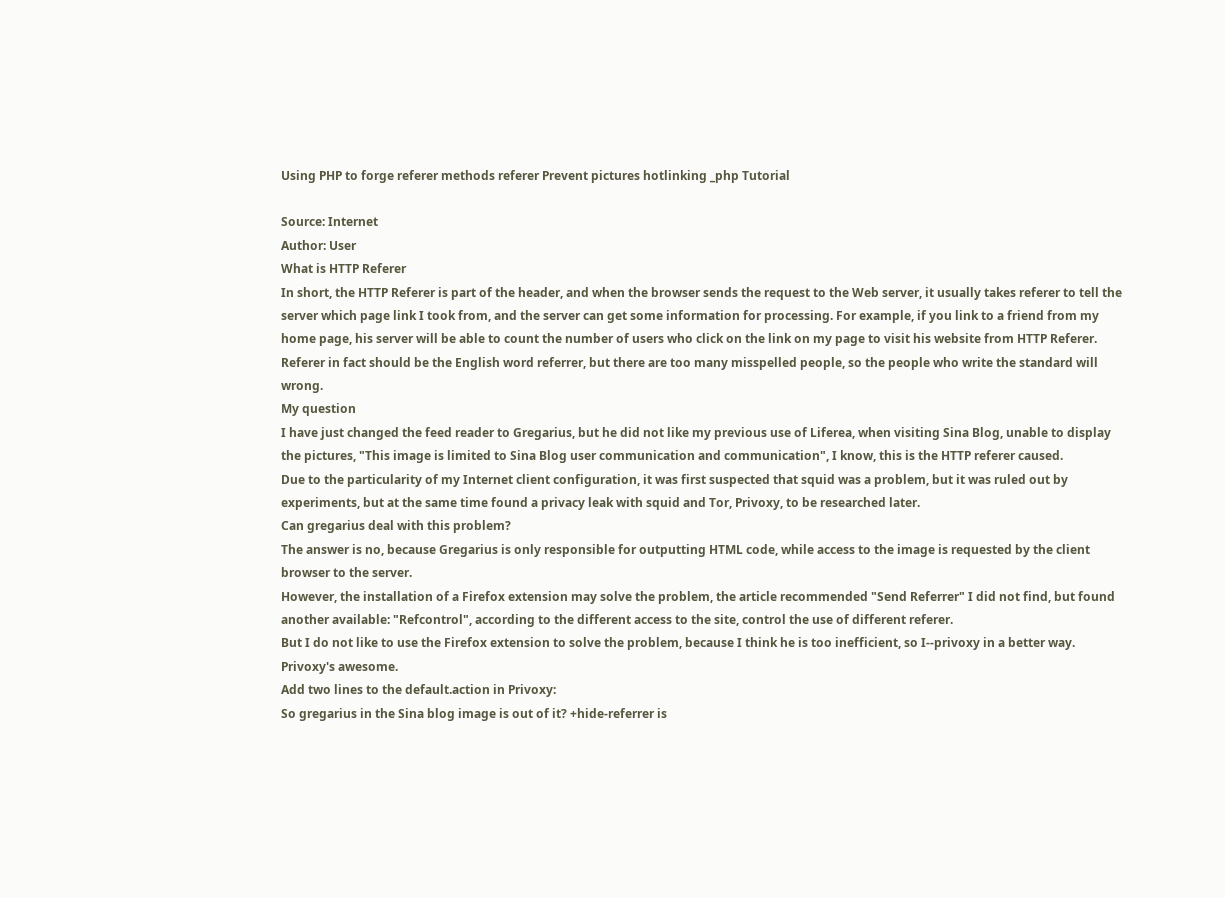Using PHP to forge referer methods referer Prevent pictures hotlinking _php Tutorial

Source: Internet
Author: User
What is HTTP Referer
In short, the HTTP Referer is part of the header, and when the browser sends the request to the Web server, it usually takes referer to tell the server which page link I took from, and the server can get some information for processing. For example, if you link to a friend from my home page, his server will be able to count the number of users who click on the link on my page to visit his website from HTTP Referer.
Referer in fact should be the English word referrer, but there are too many misspelled people, so the people who write the standard will wrong.
My question
I have just changed the feed reader to Gregarius, but he did not like my previous use of Liferea, when visiting Sina Blog, unable to display the pictures, "This image is limited to Sina Blog user communication and communication", I know, this is the HTTP referer caused.
Due to the particularity of my Internet client configuration, it was first suspected that squid was a problem, but it was ruled out by experiments, but at the same time found a privacy leak with squid and Tor, Privoxy, to be researched later.
Can gregarius deal with this problem?
The answer is no, because Gregarius is only responsible for outputting HTML code, while access to the image is requested by the client browser to the server.
However, the installation of a Firefox extension may solve the problem, the article recommended "Send Referrer" I did not find, but found another available: "Refcontrol", according to the different access to the site, control the use of different referer.
But I do not like to use the Firefox extension to solve the problem, because I think he is too inefficient, so I--privoxy in a better way.
Privoxy's awesome.
Add two lines to the default.action in Privoxy:
So gregarius in the Sina blog image is out of it? +hide-referrer is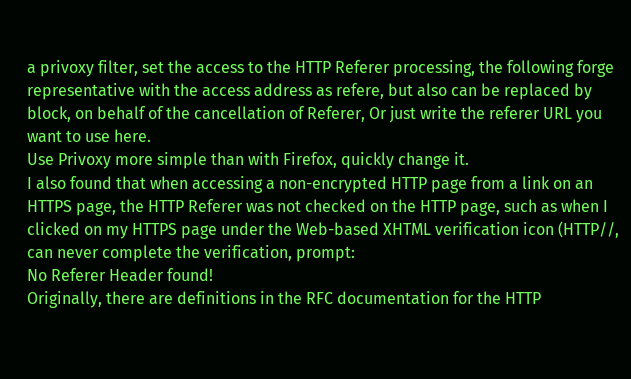a privoxy filter, set the access to the HTTP Referer processing, the following forge representative with the access address as refere, but also can be replaced by block, on behalf of the cancellation of Referer, Or just write the referer URL you want to use here.
Use Privoxy more simple than with Firefox, quickly change it.
I also found that when accessing a non-encrypted HTTP page from a link on an HTTPS page, the HTTP Referer was not checked on the HTTP page, such as when I clicked on my HTTPS page under the Web-based XHTML verification icon (HTTP//, can never complete the verification, prompt:
No Referer Header found!
Originally, there are definitions in the RFC documentation for the HTTP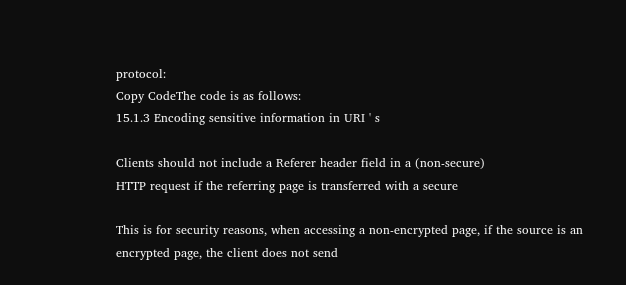protocol:
Copy CodeThe code is as follows:
15.1.3 Encoding sensitive information in URI ' s

Clients should not include a Referer header field in a (non-secure)
HTTP request if the referring page is transferred with a secure

This is for security reasons, when accessing a non-encrypted page, if the source is an encrypted page, the client does not send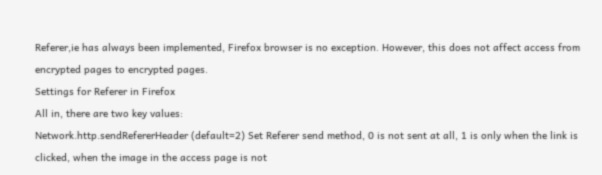Referer,ie has always been implemented, Firefox browser is no exception. However, this does not affect access from encrypted pages to encrypted pages.
Settings for Referer in Firefox
All in, there are two key values:
Network.http.sendRefererHeader (default=2) Set Referer send method, 0 is not sent at all, 1 is only when the link is clicked, when the image in the access page is not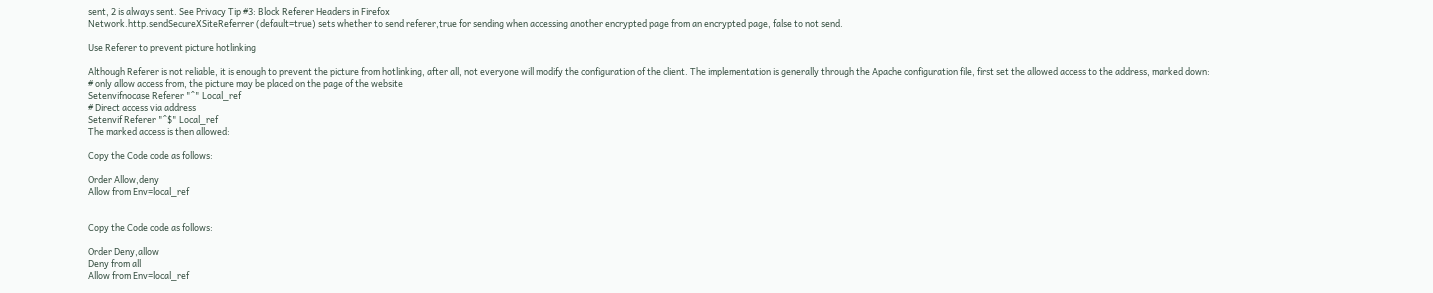sent, 2 is always sent. See Privacy Tip #3: Block Referer Headers in Firefox
Network.http.sendSecureXSiteReferrer (default=true) sets whether to send referer,true for sending when accessing another encrypted page from an encrypted page, false to not send.

Use Referer to prevent picture hotlinking

Although Referer is not reliable, it is enough to prevent the picture from hotlinking, after all, not everyone will modify the configuration of the client. The implementation is generally through the Apache configuration file, first set the allowed access to the address, marked down:
# only allow access from, the picture may be placed on the page of the website
Setenvifnocase Referer "^" Local_ref
# Direct access via address
Setenvif Referer "^$" Local_ref
The marked access is then allowed:

Copy the Code code as follows:

Order Allow,deny
Allow from Env=local_ref


Copy the Code code as follows:

Order Deny,allow
Deny from all
Allow from Env=local_ref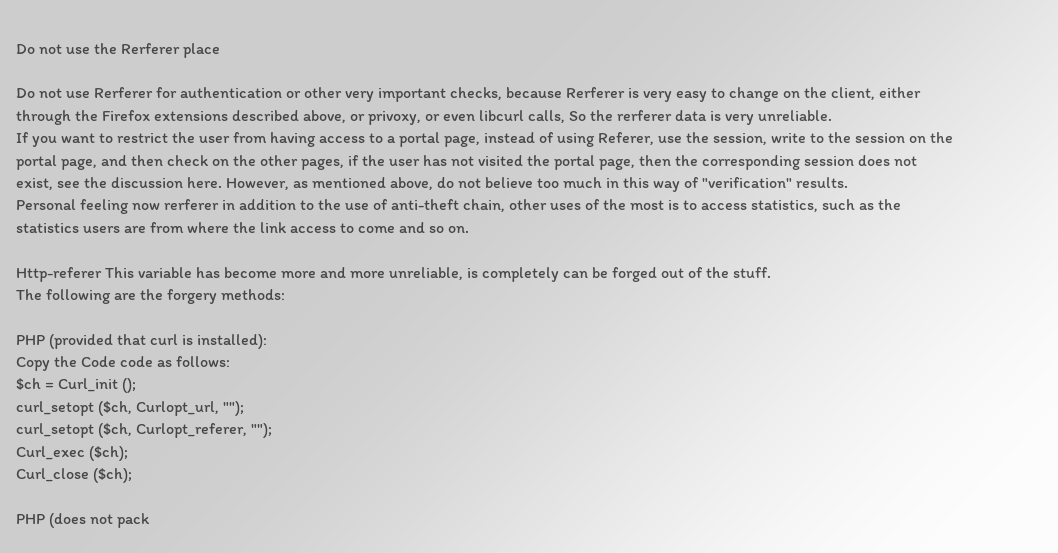Do not use the Rerferer place

Do not use Rerferer for authentication or other very important checks, because Rerferer is very easy to change on the client, either through the Firefox extensions described above, or privoxy, or even libcurl calls, So the rerferer data is very unreliable.
If you want to restrict the user from having access to a portal page, instead of using Referer, use the session, write to the session on the portal page, and then check on the other pages, if the user has not visited the portal page, then the corresponding session does not exist, see the discussion here. However, as mentioned above, do not believe too much in this way of "verification" results.
Personal feeling now rerferer in addition to the use of anti-theft chain, other uses of the most is to access statistics, such as the statistics users are from where the link access to come and so on.

Http-referer This variable has become more and more unreliable, is completely can be forged out of the stuff.
The following are the forgery methods:

PHP (provided that curl is installed):
Copy the Code code as follows:
$ch = Curl_init ();
curl_setopt ($ch, Curlopt_url, "");
curl_setopt ($ch, Curlopt_referer, "");
Curl_exec ($ch);
Curl_close ($ch);

PHP (does not pack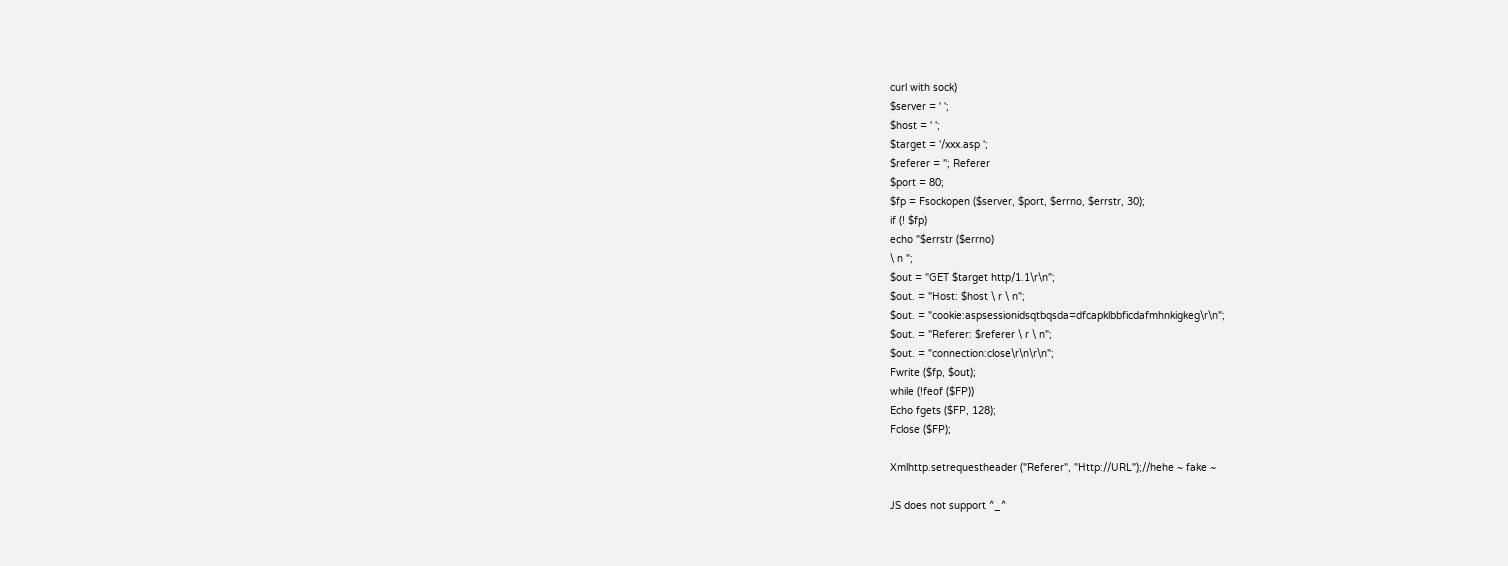curl with sock)
$server = ' ';
$host = ' ';
$target = '/xxx.asp ';
$referer = ''; Referer
$port = 80;
$fp = Fsockopen ($server, $port, $errno, $errstr, 30);
if (! $fp)
echo "$errstr ($errno)
\ n ";
$out = "GET $target http/1.1\r\n";
$out. = "Host: $host \ r \ n";
$out. = "cookie:aspsessionidsqtbqsda=dfcapklbbficdafmhnkigkeg\r\n";
$out. = "Referer: $referer \ r \ n";
$out. = "connection:close\r\n\r\n";
Fwrite ($fp, $out);
while (!feof ($FP))
Echo fgets ($FP, 128);
Fclose ($FP);

Xmlhttp.setrequestheader ("Referer", "Http://URL");//hehe ~ fake ~

JS does not support ^_^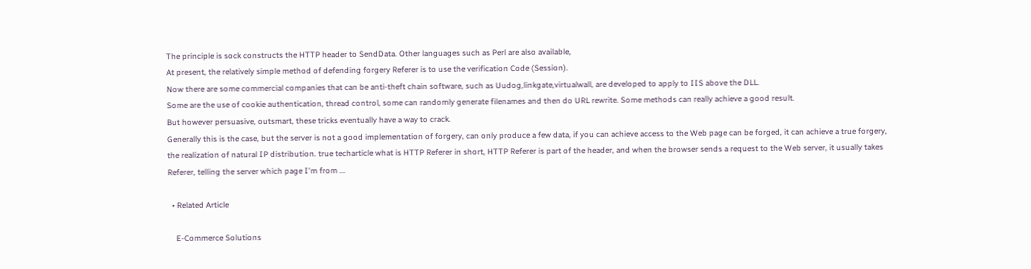The principle is sock constructs the HTTP header to SendData. Other languages such as Perl are also available,
At present, the relatively simple method of defending forgery Referer is to use the verification Code (Session).
Now there are some commercial companies that can be anti-theft chain software, such as Uudog,linkgate,virtualwall, are developed to apply to IIS above the DLL.
Some are the use of cookie authentication, thread control, some can randomly generate filenames and then do URL rewrite. Some methods can really achieve a good result.
But however persuasive, outsmart, these tricks eventually have a way to crack.
Generally this is the case, but the server is not a good implementation of forgery, can only produce a few data, if you can achieve access to the Web page can be forged, it can achieve a true forgery, the realization of natural IP distribution. true techarticle what is HTTP Referer in short, HTTP Referer is part of the header, and when the browser sends a request to the Web server, it usually takes Referer, telling the server which page I'm from ...

  • Related Article

    E-Commerce Solutions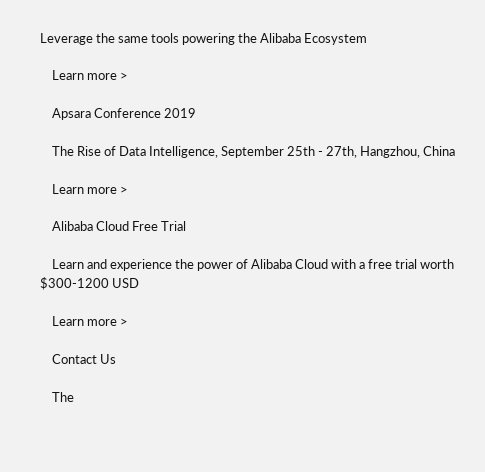Leverage the same tools powering the Alibaba Ecosystem

    Learn more >

    Apsara Conference 2019

    The Rise of Data Intelligence, September 25th - 27th, Hangzhou, China

    Learn more >

    Alibaba Cloud Free Trial

    Learn and experience the power of Alibaba Cloud with a free trial worth $300-1200 USD

    Learn more >

    Contact Us

    The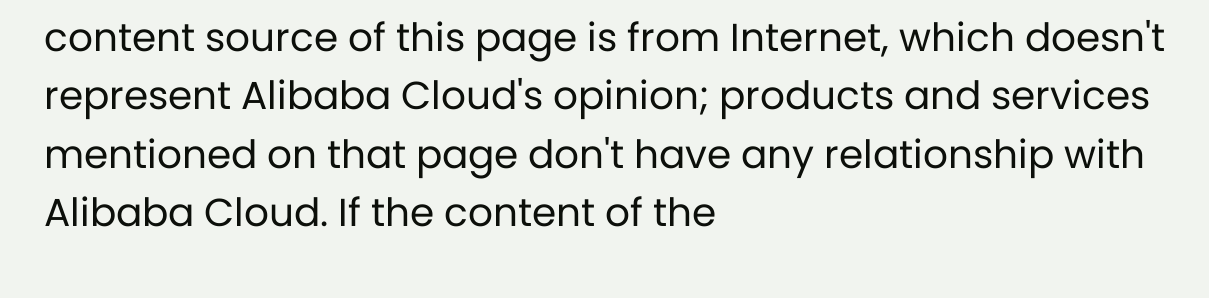content source of this page is from Internet, which doesn't represent Alibaba Cloud's opinion; products and services mentioned on that page don't have any relationship with Alibaba Cloud. If the content of the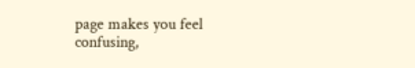page makes you feel confusing,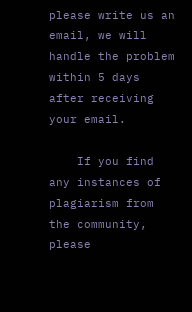please write us an email, we will handle the problem within 5 days after receiving your email.

    If you find any instances of plagiarism from the community, please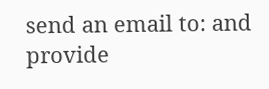send an email to: and provide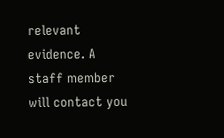relevant evidence. A staff member will contact you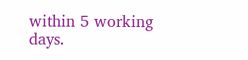within 5 working days.